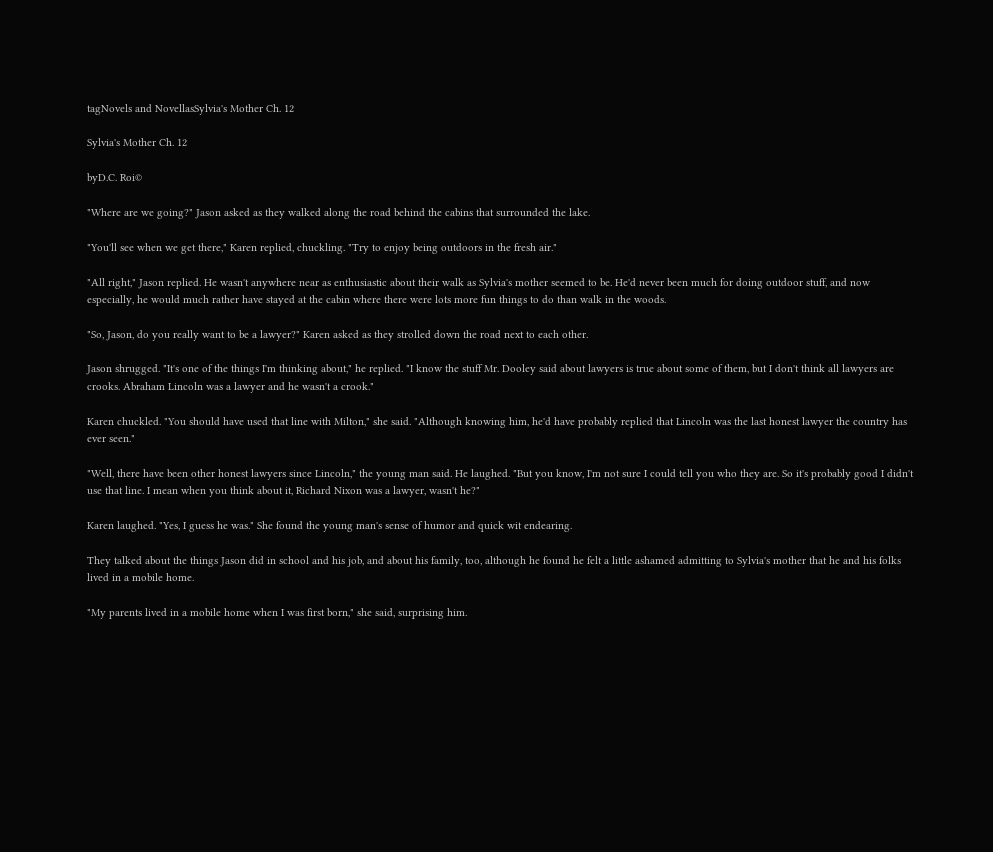tagNovels and NovellasSylvia's Mother Ch. 12

Sylvia's Mother Ch. 12

byD.C. Roi©

"Where are we going?" Jason asked as they walked along the road behind the cabins that surrounded the lake.

"You'll see when we get there," Karen replied, chuckling. "Try to enjoy being outdoors in the fresh air."

"All right," Jason replied. He wasn't anywhere near as enthusiastic about their walk as Sylvia's mother seemed to be. He'd never been much for doing outdoor stuff, and now especially, he would much rather have stayed at the cabin where there were lots more fun things to do than walk in the woods.

"So, Jason, do you really want to be a lawyer?" Karen asked as they strolled down the road next to each other.

Jason shrugged. "It's one of the things I'm thinking about," he replied. "I know the stuff Mr. Dooley said about lawyers is true about some of them, but I don't think all lawyers are crooks. Abraham Lincoln was a lawyer and he wasn't a crook."

Karen chuckled. "You should have used that line with Milton," she said. "Although knowing him, he'd have probably replied that Lincoln was the last honest lawyer the country has ever seen."

"Well, there have been other honest lawyers since Lincoln," the young man said. He laughed. "But you know, I'm not sure I could tell you who they are. So it's probably good I didn't use that line. I mean when you think about it, Richard Nixon was a lawyer, wasn't he?"

Karen laughed. "Yes, I guess he was." She found the young man's sense of humor and quick wit endearing.

They talked about the things Jason did in school and his job, and about his family, too, although he found he felt a little ashamed admitting to Sylvia's mother that he and his folks lived in a mobile home.

"My parents lived in a mobile home when I was first born," she said, surprising him.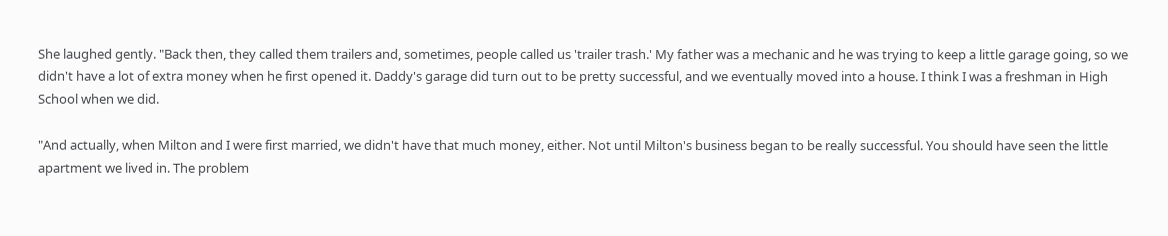She laughed gently. "Back then, they called them trailers and, sometimes, people called us 'trailer trash.' My father was a mechanic and he was trying to keep a little garage going, so we didn't have a lot of extra money when he first opened it. Daddy's garage did turn out to be pretty successful, and we eventually moved into a house. I think I was a freshman in High School when we did.

"And actually, when Milton and I were first married, we didn't have that much money, either. Not until Milton's business began to be really successful. You should have seen the little apartment we lived in. The problem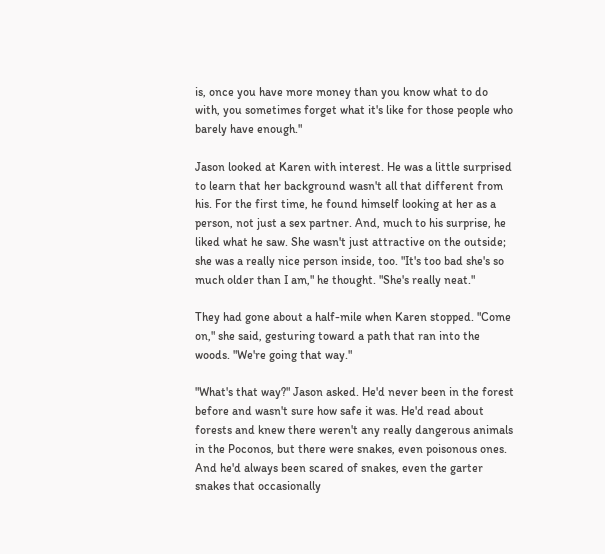is, once you have more money than you know what to do with, you sometimes forget what it's like for those people who barely have enough."

Jason looked at Karen with interest. He was a little surprised to learn that her background wasn't all that different from his. For the first time, he found himself looking at her as a person, not just a sex partner. And, much to his surprise, he liked what he saw. She wasn't just attractive on the outside; she was a really nice person inside, too. "It's too bad she's so much older than I am," he thought. "She's really neat."

They had gone about a half-mile when Karen stopped. "Come on," she said, gesturing toward a path that ran into the woods. "We're going that way."

"What's that way?" Jason asked. He'd never been in the forest before and wasn't sure how safe it was. He'd read about forests and knew there weren't any really dangerous animals in the Poconos, but there were snakes, even poisonous ones. And he'd always been scared of snakes, even the garter snakes that occasionally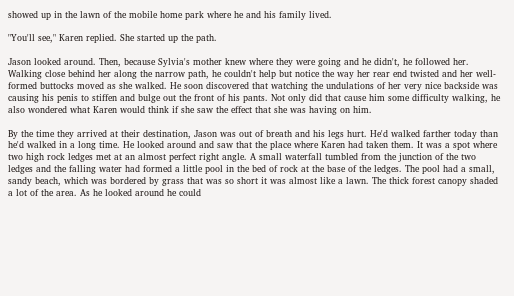showed up in the lawn of the mobile home park where he and his family lived.

"You'll see," Karen replied. She started up the path.

Jason looked around. Then, because Sylvia's mother knew where they were going and he didn't, he followed her. Walking close behind her along the narrow path, he couldn't help but notice the way her rear end twisted and her well-formed buttocks moved as she walked. He soon discovered that watching the undulations of her very nice backside was causing his penis to stiffen and bulge out the front of his pants. Not only did that cause him some difficulty walking, he also wondered what Karen would think if she saw the effect that she was having on him.

By the time they arrived at their destination, Jason was out of breath and his legs hurt. He'd walked farther today than he'd walked in a long time. He looked around and saw that the place where Karen had taken them. It was a spot where two high rock ledges met at an almost perfect right angle. A small waterfall tumbled from the junction of the two ledges and the falling water had formed a little pool in the bed of rock at the base of the ledges. The pool had a small, sandy beach, which was bordered by grass that was so short it was almost like a lawn. The thick forest canopy shaded a lot of the area. As he looked around he could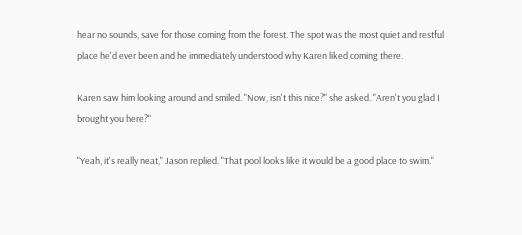hear no sounds, save for those coming from the forest. The spot was the most quiet and restful place he'd ever been and he immediately understood why Karen liked coming there.

Karen saw him looking around and smiled. "Now, isn't this nice?" she asked. "Aren't you glad I brought you here?"

"Yeah, it's really neat," Jason replied. "That pool looks like it would be a good place to swim."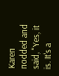Karen nodded and said, "Yes, it is. It's a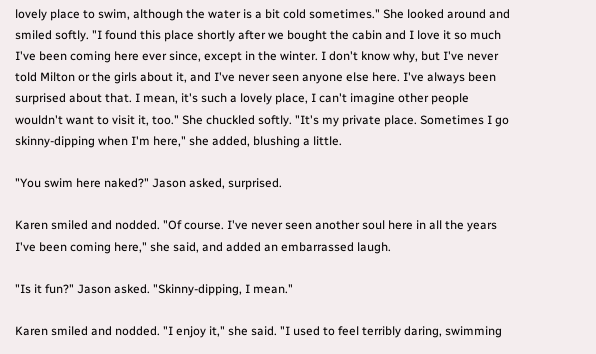lovely place to swim, although the water is a bit cold sometimes." She looked around and smiled softly. "I found this place shortly after we bought the cabin and I love it so much I've been coming here ever since, except in the winter. I don't know why, but I've never told Milton or the girls about it, and I've never seen anyone else here. I've always been surprised about that. I mean, it's such a lovely place, I can't imagine other people wouldn't want to visit it, too." She chuckled softly. "It's my private place. Sometimes I go skinny-dipping when I'm here," she added, blushing a little.

"You swim here naked?" Jason asked, surprised.

Karen smiled and nodded. "Of course. I've never seen another soul here in all the years I've been coming here," she said, and added an embarrassed laugh.

"Is it fun?" Jason asked. "Skinny-dipping, I mean."

Karen smiled and nodded. "I enjoy it," she said. "I used to feel terribly daring, swimming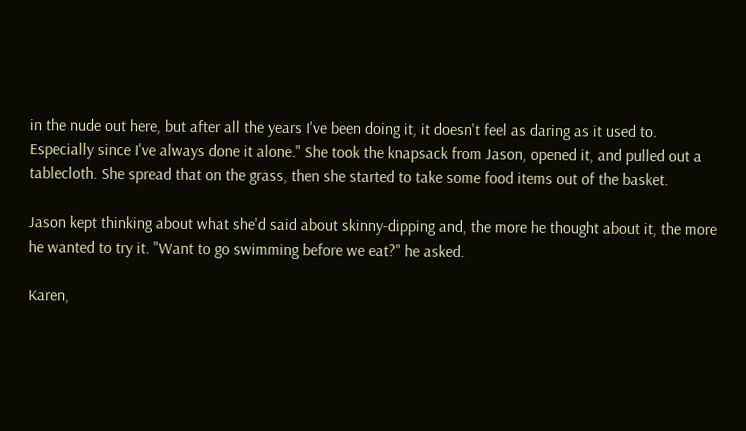in the nude out here, but after all the years I've been doing it, it doesn't feel as daring as it used to. Especially since I've always done it alone." She took the knapsack from Jason, opened it, and pulled out a tablecloth. She spread that on the grass, then she started to take some food items out of the basket.

Jason kept thinking about what she'd said about skinny-dipping and, the more he thought about it, the more he wanted to try it. "Want to go swimming before we eat?" he asked.

Karen,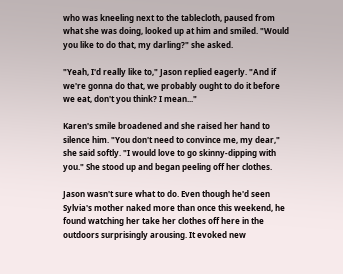who was kneeling next to the tablecloth, paused from what she was doing, looked up at him and smiled. "Would you like to do that, my darling?" she asked.

"Yeah, I'd really like to," Jason replied eagerly. "And if we're gonna do that, we probably ought to do it before we eat, don't you think? I mean..."

Karen's smile broadened and she raised her hand to silence him. "You don't need to convince me, my dear," she said softly. "I would love to go skinny-dipping with you." She stood up and began peeling off her clothes.

Jason wasn't sure what to do. Even though he'd seen Sylvia's mother naked more than once this weekend, he found watching her take her clothes off here in the outdoors surprisingly arousing. It evoked new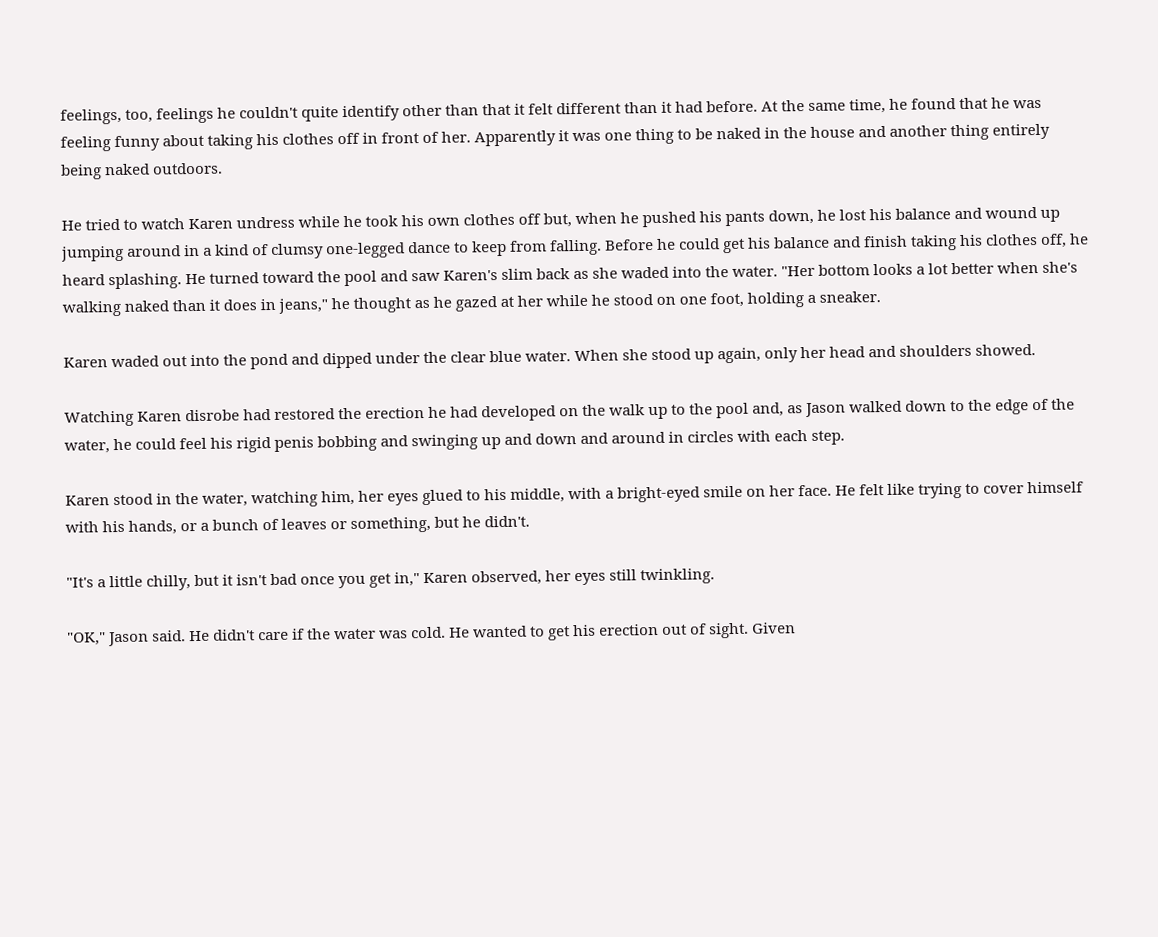feelings, too, feelings he couldn't quite identify other than that it felt different than it had before. At the same time, he found that he was feeling funny about taking his clothes off in front of her. Apparently it was one thing to be naked in the house and another thing entirely being naked outdoors.

He tried to watch Karen undress while he took his own clothes off but, when he pushed his pants down, he lost his balance and wound up jumping around in a kind of clumsy one-legged dance to keep from falling. Before he could get his balance and finish taking his clothes off, he heard splashing. He turned toward the pool and saw Karen's slim back as she waded into the water. "Her bottom looks a lot better when she's walking naked than it does in jeans," he thought as he gazed at her while he stood on one foot, holding a sneaker.

Karen waded out into the pond and dipped under the clear blue water. When she stood up again, only her head and shoulders showed.

Watching Karen disrobe had restored the erection he had developed on the walk up to the pool and, as Jason walked down to the edge of the water, he could feel his rigid penis bobbing and swinging up and down and around in circles with each step.

Karen stood in the water, watching him, her eyes glued to his middle, with a bright-eyed smile on her face. He felt like trying to cover himself with his hands, or a bunch of leaves or something, but he didn't.

"It's a little chilly, but it isn't bad once you get in," Karen observed, her eyes still twinkling.

"OK," Jason said. He didn't care if the water was cold. He wanted to get his erection out of sight. Given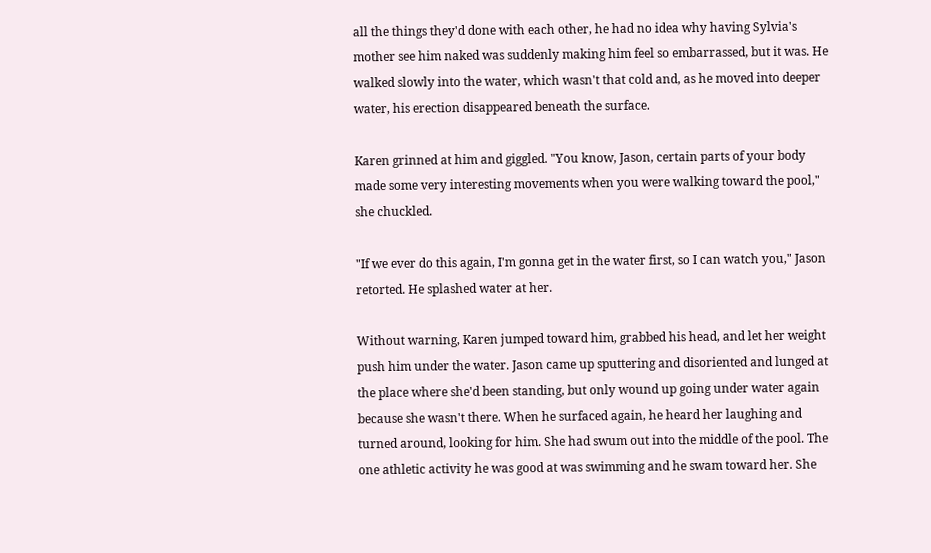all the things they'd done with each other, he had no idea why having Sylvia's mother see him naked was suddenly making him feel so embarrassed, but it was. He walked slowly into the water, which wasn't that cold and, as he moved into deeper water, his erection disappeared beneath the surface.

Karen grinned at him and giggled. "You know, Jason, certain parts of your body made some very interesting movements when you were walking toward the pool," she chuckled.

"If we ever do this again, I'm gonna get in the water first, so I can watch you," Jason retorted. He splashed water at her.

Without warning, Karen jumped toward him, grabbed his head, and let her weight push him under the water. Jason came up sputtering and disoriented and lunged at the place where she'd been standing, but only wound up going under water again because she wasn't there. When he surfaced again, he heard her laughing and turned around, looking for him. She had swum out into the middle of the pool. The one athletic activity he was good at was swimming and he swam toward her. She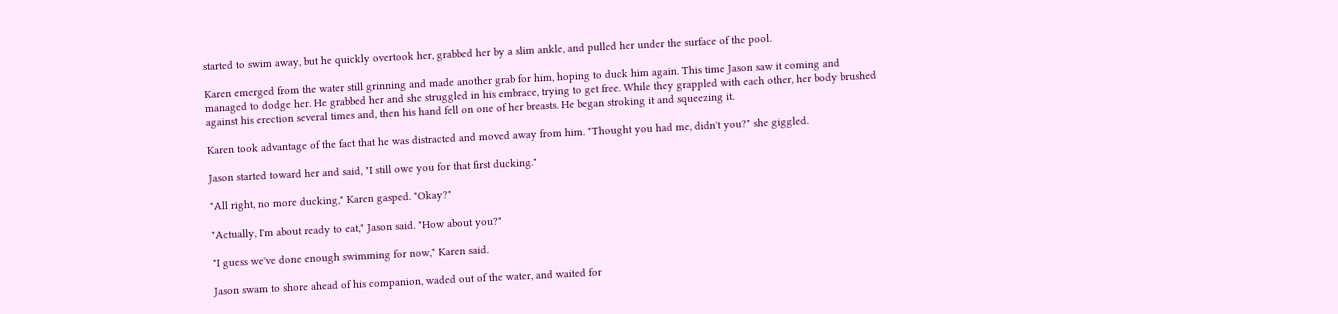started to swim away, but he quickly overtook her, grabbed her by a slim ankle, and pulled her under the surface of the pool.

Karen emerged from the water still grinning and made another grab for him, hoping to duck him again. This time Jason saw it coming and managed to dodge her. He grabbed her and she struggled in his embrace, trying to get free. While they grappled with each other, her body brushed against his erection several times and, then his hand fell on one of her breasts. He began stroking it and squeezing it.

Karen took advantage of the fact that he was distracted and moved away from him. "Thought you had me, didn't you?" she giggled.

Jason started toward her and said, "I still owe you for that first ducking."

"All right, no more ducking," Karen gasped. "Okay?"

"Actually, I'm about ready to eat," Jason said. "How about you?"

"I guess we've done enough swimming for now," Karen said.

Jason swam to shore ahead of his companion, waded out of the water, and waited for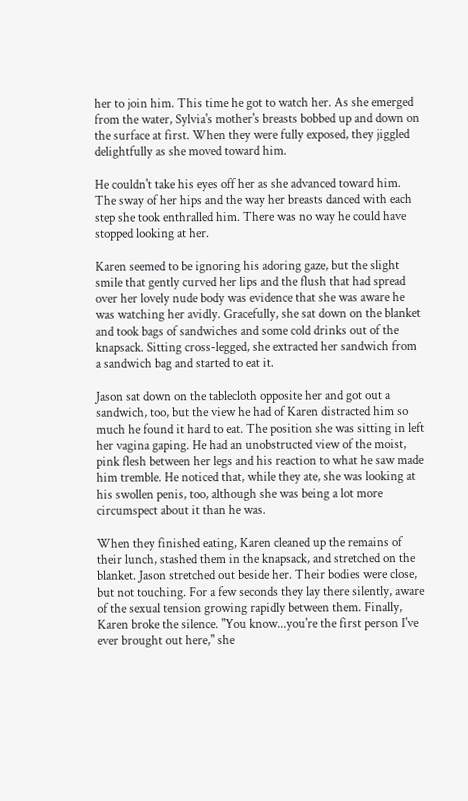her to join him. This time he got to watch her. As she emerged from the water, Sylvia's mother's breasts bobbed up and down on the surface at first. When they were fully exposed, they jiggled delightfully as she moved toward him.

He couldn't take his eyes off her as she advanced toward him. The sway of her hips and the way her breasts danced with each step she took enthralled him. There was no way he could have stopped looking at her.

Karen seemed to be ignoring his adoring gaze, but the slight smile that gently curved her lips and the flush that had spread over her lovely nude body was evidence that she was aware he was watching her avidly. Gracefully, she sat down on the blanket and took bags of sandwiches and some cold drinks out of the knapsack. Sitting cross-legged, she extracted her sandwich from a sandwich bag and started to eat it.

Jason sat down on the tablecloth opposite her and got out a sandwich, too, but the view he had of Karen distracted him so much he found it hard to eat. The position she was sitting in left her vagina gaping. He had an unobstructed view of the moist, pink flesh between her legs and his reaction to what he saw made him tremble. He noticed that, while they ate, she was looking at his swollen penis, too, although she was being a lot more circumspect about it than he was.

When they finished eating, Karen cleaned up the remains of their lunch, stashed them in the knapsack, and stretched on the blanket. Jason stretched out beside her. Their bodies were close, but not touching. For a few seconds they lay there silently, aware of the sexual tension growing rapidly between them. Finally, Karen broke the silence. "You know...you're the first person I've ever brought out here," she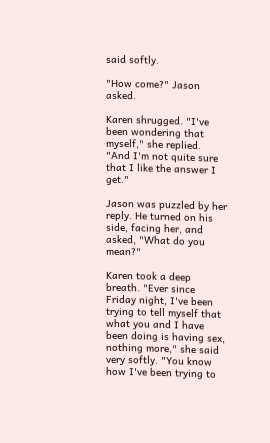said softly.

"How come?" Jason asked.

Karen shrugged. "I've been wondering that myself," she replied. "And I'm not quite sure that I like the answer I get."

Jason was puzzled by her reply. He turned on his side, facing her, and asked, "What do you mean?"

Karen took a deep breath. "Ever since Friday night, I've been trying to tell myself that what you and I have been doing is having sex, nothing more," she said very softly. "You know how I've been trying to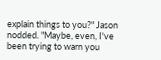explain things to you?" Jason nodded. "Maybe, even, I've been trying to warn you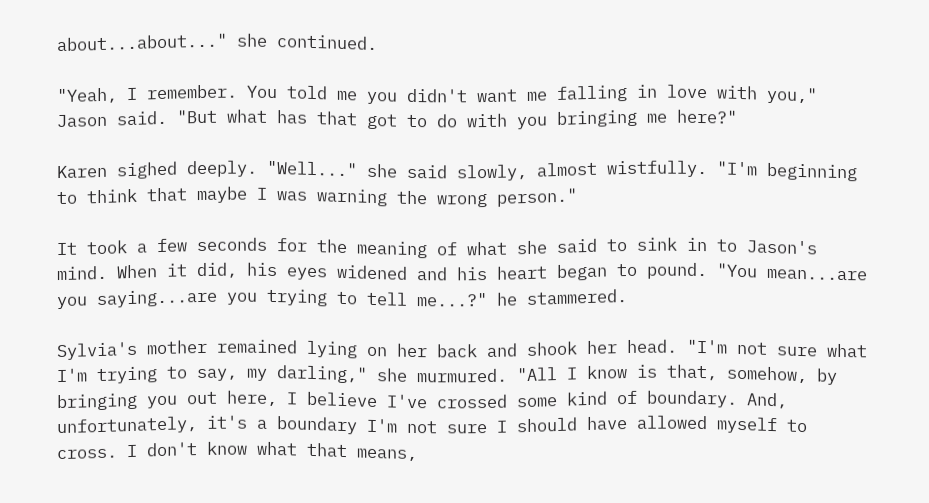about...about..." she continued.

"Yeah, I remember. You told me you didn't want me falling in love with you," Jason said. "But what has that got to do with you bringing me here?"

Karen sighed deeply. "Well..." she said slowly, almost wistfully. "I'm beginning to think that maybe I was warning the wrong person."

It took a few seconds for the meaning of what she said to sink in to Jason's mind. When it did, his eyes widened and his heart began to pound. "You mean...are you saying...are you trying to tell me...?" he stammered.

Sylvia's mother remained lying on her back and shook her head. "I'm not sure what I'm trying to say, my darling," she murmured. "All I know is that, somehow, by bringing you out here, I believe I've crossed some kind of boundary. And, unfortunately, it's a boundary I'm not sure I should have allowed myself to cross. I don't know what that means,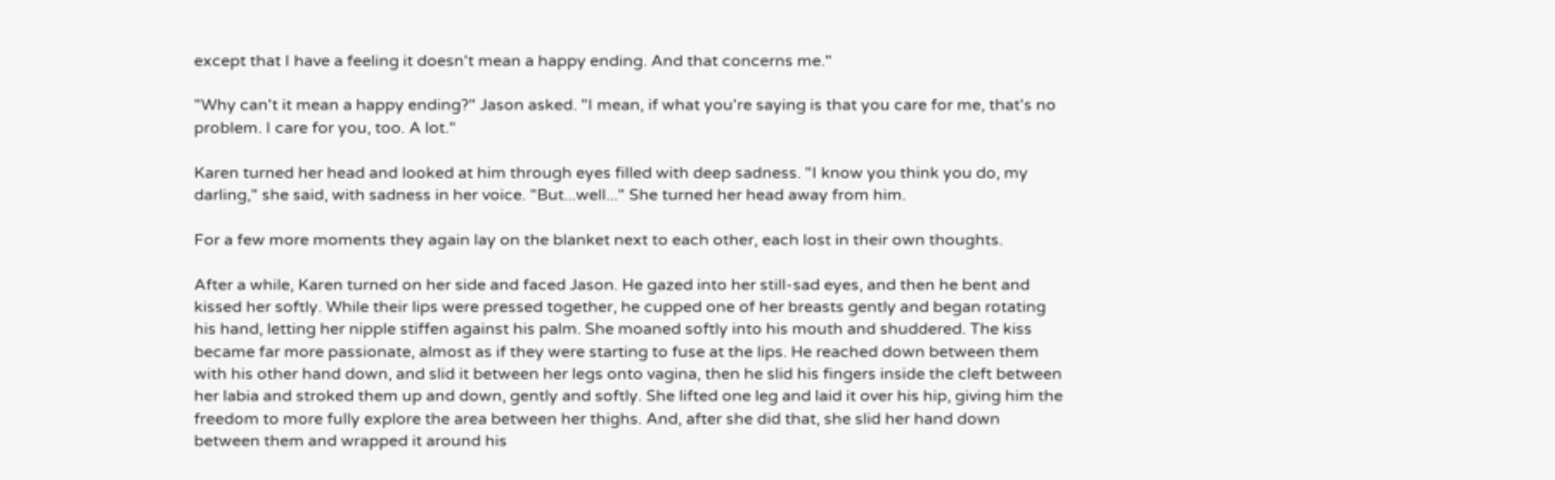except that I have a feeling it doesn't mean a happy ending. And that concerns me."

"Why can't it mean a happy ending?" Jason asked. "I mean, if what you're saying is that you care for me, that's no problem. I care for you, too. A lot."

Karen turned her head and looked at him through eyes filled with deep sadness. "I know you think you do, my darling," she said, with sadness in her voice. "But...well..." She turned her head away from him.

For a few more moments they again lay on the blanket next to each other, each lost in their own thoughts.

After a while, Karen turned on her side and faced Jason. He gazed into her still-sad eyes, and then he bent and kissed her softly. While their lips were pressed together, he cupped one of her breasts gently and began rotating his hand, letting her nipple stiffen against his palm. She moaned softly into his mouth and shuddered. The kiss became far more passionate, almost as if they were starting to fuse at the lips. He reached down between them with his other hand down, and slid it between her legs onto vagina, then he slid his fingers inside the cleft between her labia and stroked them up and down, gently and softly. She lifted one leg and laid it over his hip, giving him the freedom to more fully explore the area between her thighs. And, after she did that, she slid her hand down between them and wrapped it around his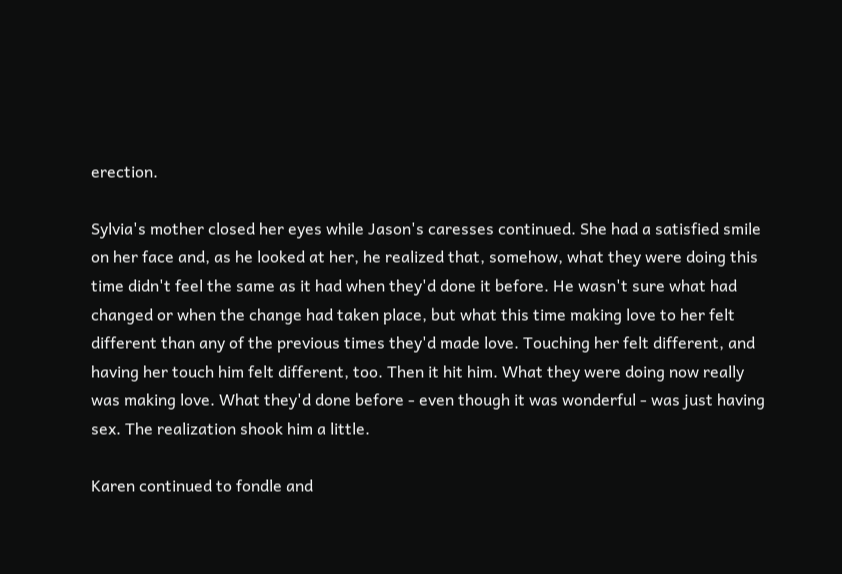erection.

Sylvia's mother closed her eyes while Jason's caresses continued. She had a satisfied smile on her face and, as he looked at her, he realized that, somehow, what they were doing this time didn't feel the same as it had when they'd done it before. He wasn't sure what had changed or when the change had taken place, but what this time making love to her felt different than any of the previous times they'd made love. Touching her felt different, and having her touch him felt different, too. Then it hit him. What they were doing now really was making love. What they'd done before - even though it was wonderful - was just having sex. The realization shook him a little.

Karen continued to fondle and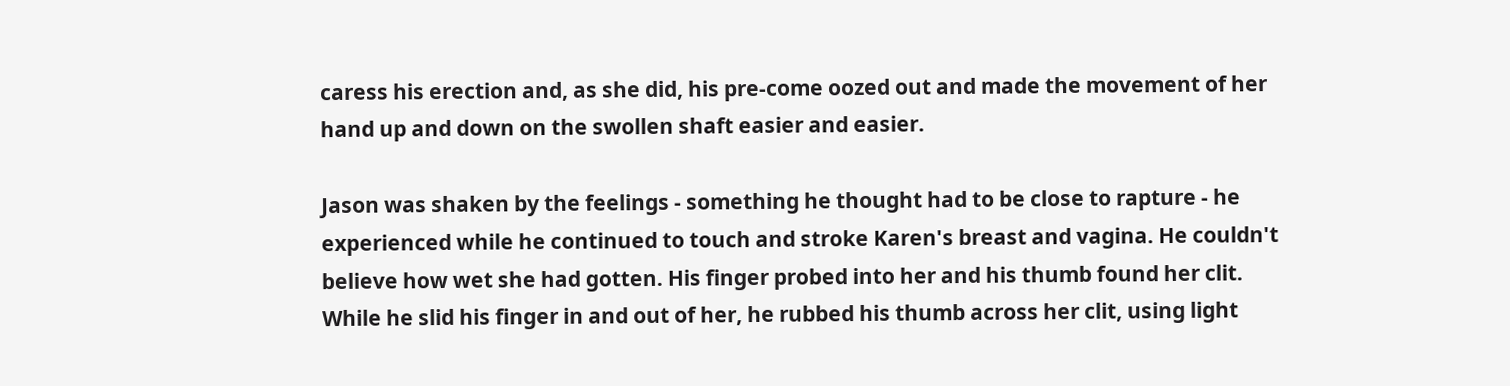caress his erection and, as she did, his pre-come oozed out and made the movement of her hand up and down on the swollen shaft easier and easier.

Jason was shaken by the feelings - something he thought had to be close to rapture - he experienced while he continued to touch and stroke Karen's breast and vagina. He couldn't believe how wet she had gotten. His finger probed into her and his thumb found her clit. While he slid his finger in and out of her, he rubbed his thumb across her clit, using light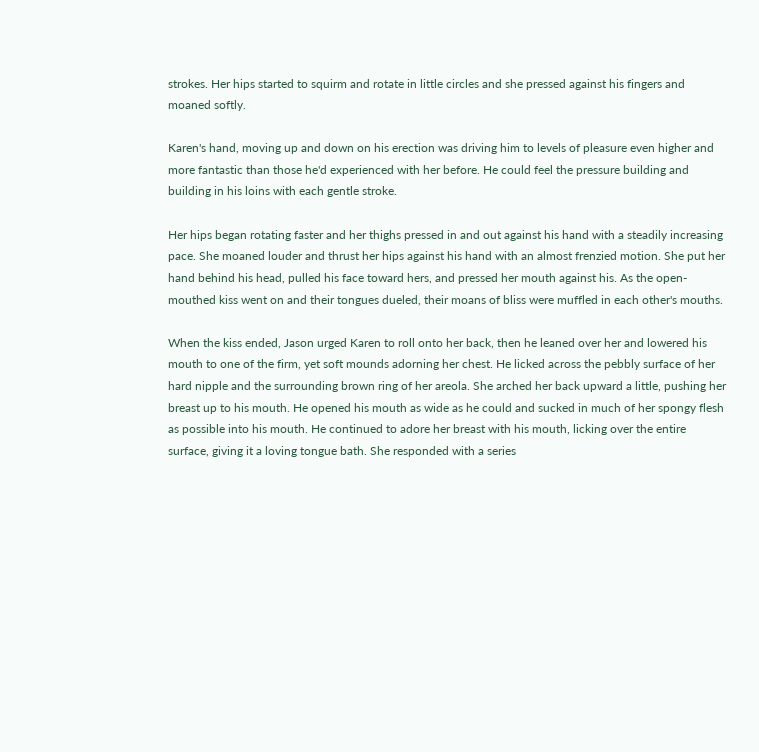strokes. Her hips started to squirm and rotate in little circles and she pressed against his fingers and moaned softly.

Karen's hand, moving up and down on his erection was driving him to levels of pleasure even higher and more fantastic than those he'd experienced with her before. He could feel the pressure building and building in his loins with each gentle stroke.

Her hips began rotating faster and her thighs pressed in and out against his hand with a steadily increasing pace. She moaned louder and thrust her hips against his hand with an almost frenzied motion. She put her hand behind his head, pulled his face toward hers, and pressed her mouth against his. As the open-mouthed kiss went on and their tongues dueled, their moans of bliss were muffled in each other's mouths.

When the kiss ended, Jason urged Karen to roll onto her back, then he leaned over her and lowered his mouth to one of the firm, yet soft mounds adorning her chest. He licked across the pebbly surface of her hard nipple and the surrounding brown ring of her areola. She arched her back upward a little, pushing her breast up to his mouth. He opened his mouth as wide as he could and sucked in much of her spongy flesh as possible into his mouth. He continued to adore her breast with his mouth, licking over the entire surface, giving it a loving tongue bath. She responded with a series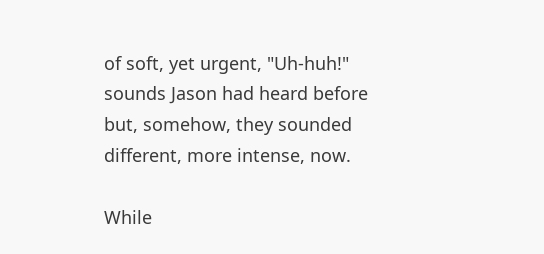of soft, yet urgent, "Uh-huh!" sounds Jason had heard before but, somehow, they sounded different, more intense, now.

While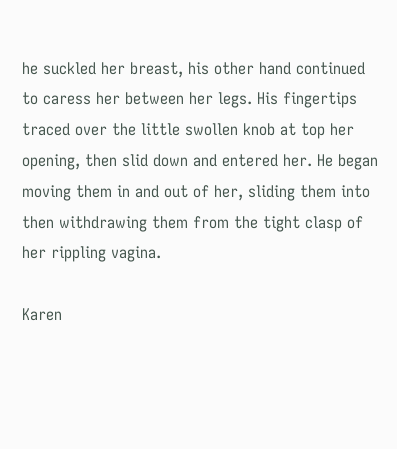he suckled her breast, his other hand continued to caress her between her legs. His fingertips traced over the little swollen knob at top her opening, then slid down and entered her. He began moving them in and out of her, sliding them into then withdrawing them from the tight clasp of her rippling vagina.

Karen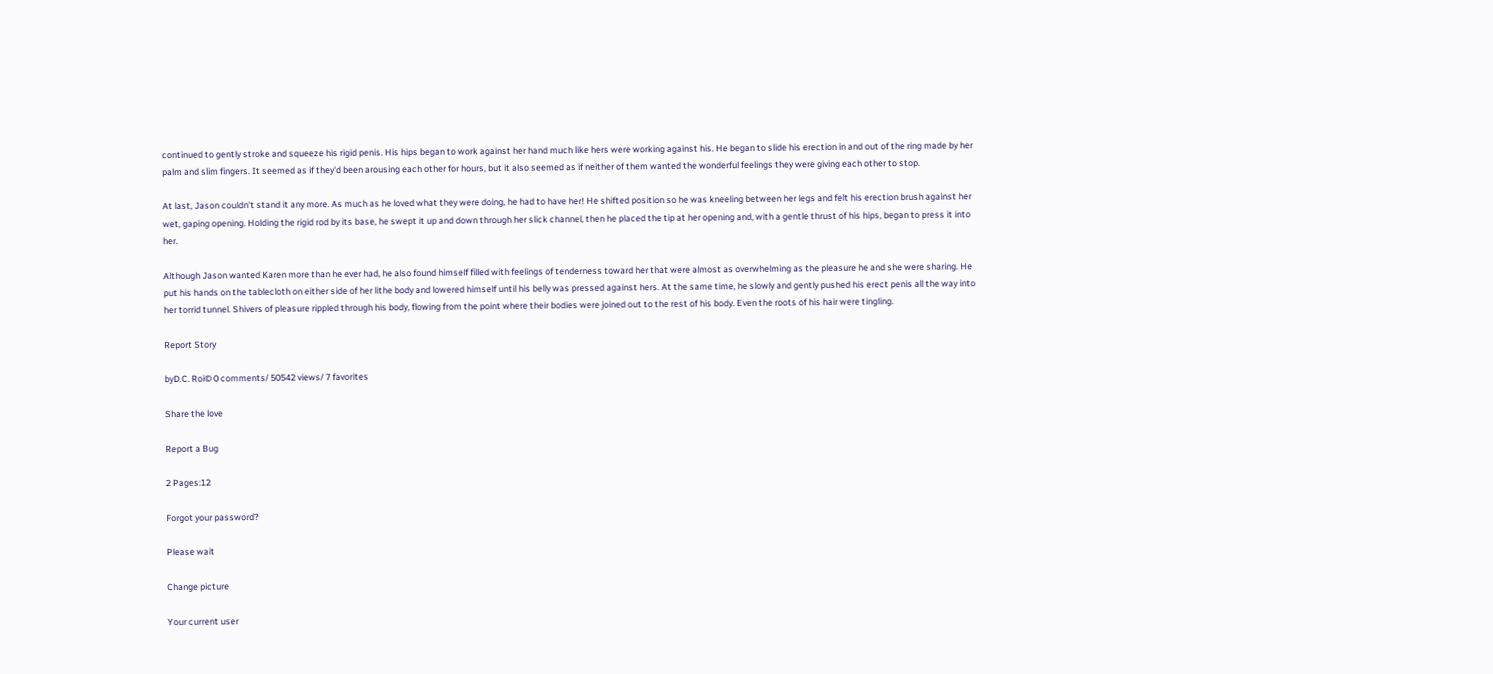continued to gently stroke and squeeze his rigid penis. His hips began to work against her hand much like hers were working against his. He began to slide his erection in and out of the ring made by her palm and slim fingers. It seemed as if they'd been arousing each other for hours, but it also seemed as if neither of them wanted the wonderful feelings they were giving each other to stop.

At last, Jason couldn't stand it any more. As much as he loved what they were doing, he had to have her! He shifted position so he was kneeling between her legs and felt his erection brush against her wet, gaping opening. Holding the rigid rod by its base, he swept it up and down through her slick channel, then he placed the tip at her opening and, with a gentle thrust of his hips, began to press it into her.

Although Jason wanted Karen more than he ever had, he also found himself filled with feelings of tenderness toward her that were almost as overwhelming as the pleasure he and she were sharing. He put his hands on the tablecloth on either side of her lithe body and lowered himself until his belly was pressed against hers. At the same time, he slowly and gently pushed his erect penis all the way into her torrid tunnel. Shivers of pleasure rippled through his body, flowing from the point where their bodies were joined out to the rest of his body. Even the roots of his hair were tingling.

Report Story

byD.C. Roi© 0 comments/ 50542 views/ 7 favorites

Share the love

Report a Bug

2 Pages:12

Forgot your password?

Please wait

Change picture

Your current user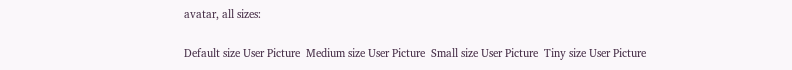avatar, all sizes:

Default size User Picture  Medium size User Picture  Small size User Picture  Tiny size User Picture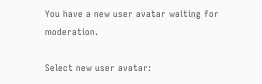You have a new user avatar waiting for moderation.

Select new user avatar: